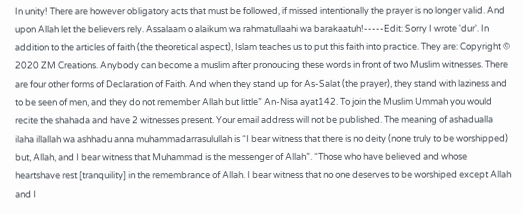In unity! There are however obligatory acts that must be followed, if missed intentionally the prayer is no longer valid. And upon Allah let the believers rely. Assalaam o alaikum wa rahmatullaahi wa barakaatuh!-----Edit: Sorry I wrote 'dur'. In addition to the articles of faith (the theoretical aspect), Islam teaches us to put this faith into practice. They are: Copyright © 2020 ZM Creations. Anybody can become a muslim after pronoucing these words in front of two Muslim witnesses. There are four other forms of Declaration of Faith. And when they stand up for As-Salat (the prayer), they stand with laziness and to be seen of men, and they do not remember Allah but little” An-Nisa ayat142. To join the Muslim Ummah you would recite the shahada and have 2 witnesses present. Your email address will not be published. The meaning of ashadualla ilaha illallah wa ashhadu anna muhammadarrasulullah is “I bear witness that there is no deity (none truly to be worshipped) but, Allah, and I bear witness that Muhammad is the messenger of Allah”. “Those who have believed and whose heartshave rest [tranquility] in the remembrance of Allah. I bear witness that no one deserves to be worshiped except Allah and I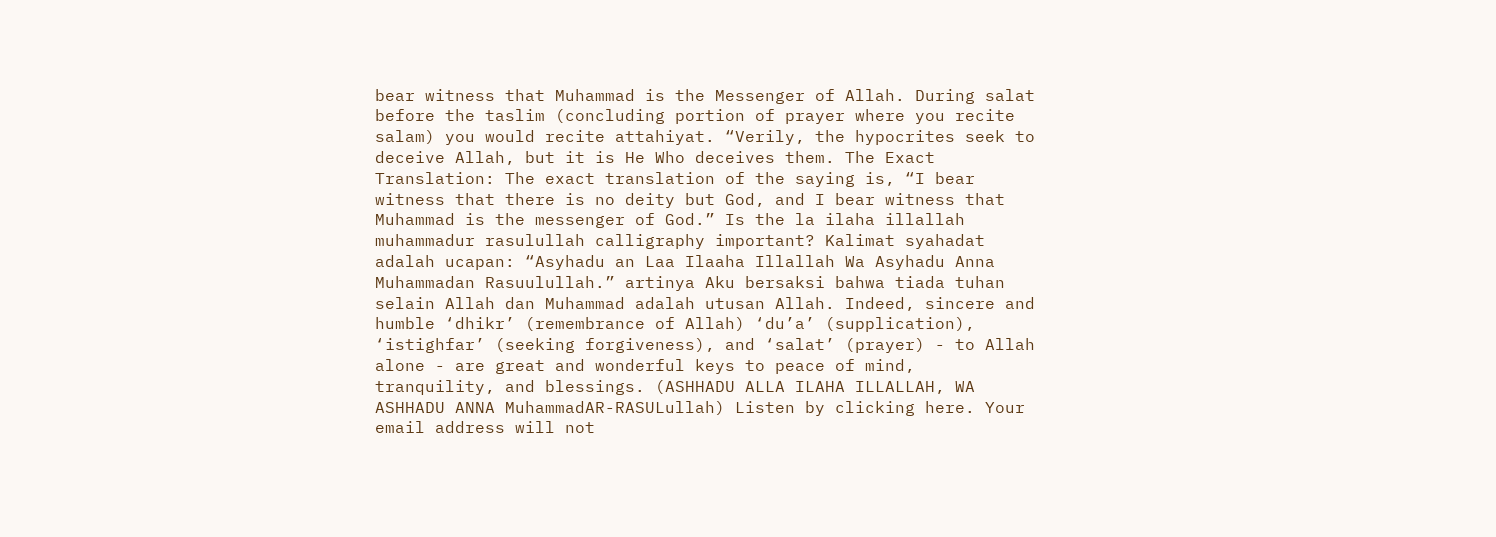bear witness that Muhammad is the Messenger of Allah. During salat before the taslim (concluding portion of prayer where you recite salam) you would recite attahiyat. “Verily, the hypocrites seek to deceive Allah, but it is He Who deceives them. The Exact Translation: The exact translation of the saying is, “I bear witness that there is no deity but God, and I bear witness that Muhammad is the messenger of God.” Is the la ilaha illallah muhammadur rasulullah calligraphy important? Kalimat syahadat adalah ucapan: “Asyhadu an Laa Ilaaha Illallah Wa Asyhadu Anna Muhammadan Rasuulullah.” artinya Aku bersaksi bahwa tiada tuhan selain Allah dan Muhammad adalah utusan Allah. Indeed, sincere and humble ‘dhikr’ (remembrance of Allah) ‘du’a’ (supplication), ‘istighfar’ (seeking forgiveness), and ‘salat’ (prayer) - to Allah alone - are great and wonderful keys to peace of mind, tranquility, and blessings. (ASHHADU ALLA ILAHA ILLALLAH, WA ASHHADU ANNA MuhammadAR-RASULullah) Listen by clicking here. Your email address will not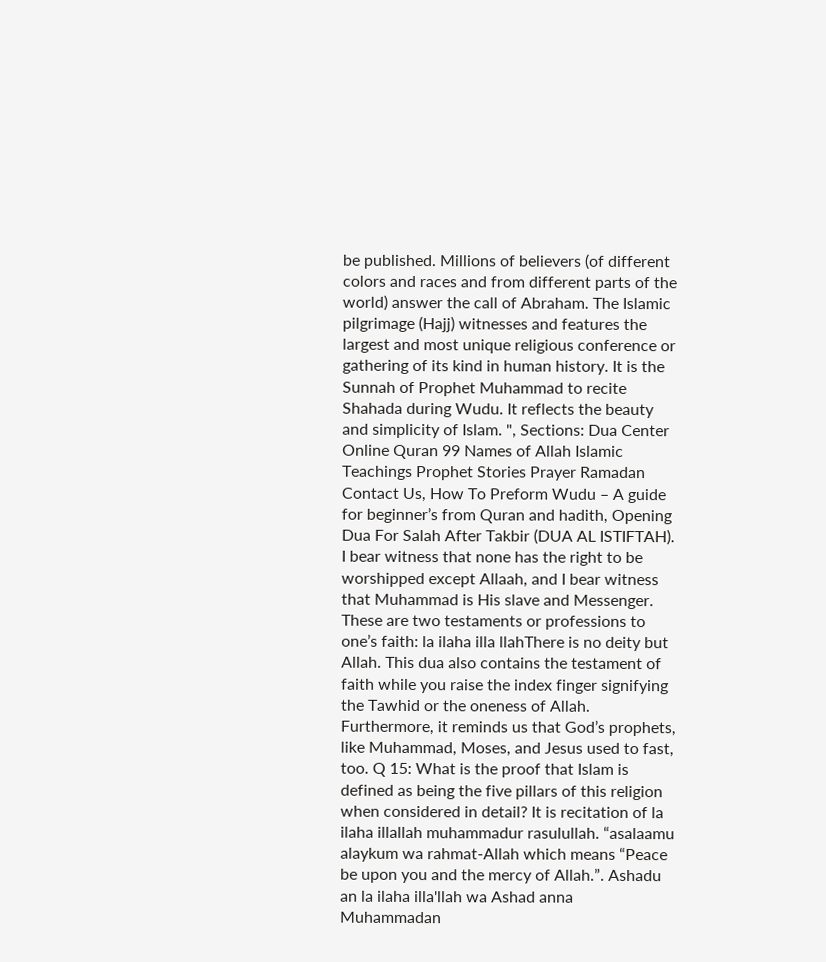be published. Millions of believers (of different colors and races and from different parts of the world) answer the call of Abraham. The Islamic pilgrimage (Hajj) witnesses and features the largest and most unique religious conference or gathering of its kind in human history. It is the Sunnah of Prophet Muhammad to recite Shahada during Wudu. It reflects the beauty and simplicity of Islam. ", Sections: Dua Center Online Quran 99 Names of Allah Islamic Teachings Prophet Stories Prayer Ramadan Contact Us, How To Preform Wudu – A guide for beginner’s from Quran and hadith, Opening Dua For Salah After Takbir (DUA AL ISTIFTAH). I bear witness that none has the right to be worshipped except Allaah, and I bear witness that Muhammad is His slave and Messenger. These are two testaments or professions to one’s faith: la ilaha illa llahThere is no deity but Allah. This dua also contains the testament of faith while you raise the index finger signifying the Tawhid or the oneness of Allah. Furthermore, it reminds us that God’s prophets, like Muhammad, Moses, and Jesus used to fast, too. Q 15: What is the proof that Islam is defined as being the five pillars of this religion when considered in detail? It is recitation of la ilaha illallah muhammadur rasulullah. “asalaamu alaykum wa rahmat-Allah which means “Peace be upon you and the mercy of Allah.”. Ashadu an la ilaha illa'llah wa Ashad anna Muhammadan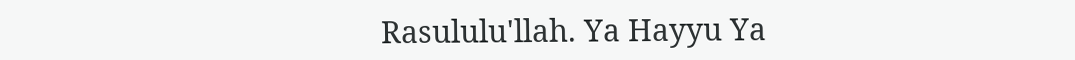Rasululu'llah. Ya Hayyu Ya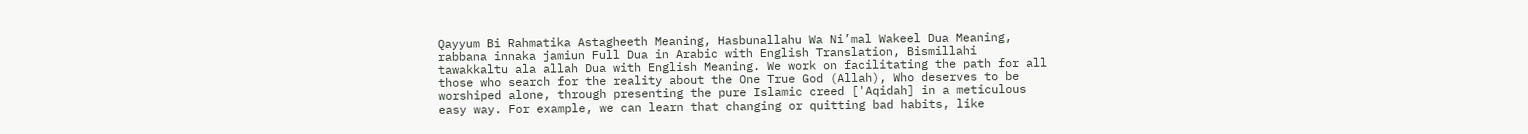Qayyum Bi Rahmatika Astagheeth Meaning, Hasbunallahu Wa Ni’mal Wakeel Dua Meaning, rabbana innaka jamiun Full Dua in Arabic with English Translation, Bismillahi tawakkaltu ala allah Dua with English Meaning. We work on facilitating the path for all those who search for the reality about the One True God (Allah), Who deserves to be worshiped alone, through presenting the pure Islamic creed ['Aqidah] in a meticulous easy way. For example, we can learn that changing or quitting bad habits, like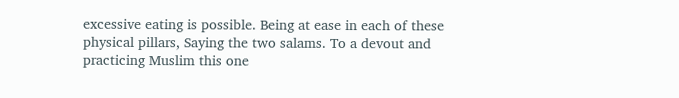excessive eating is possible. Being at ease in each of these physical pillars, Saying the two salams. To a devout and practicing Muslim this one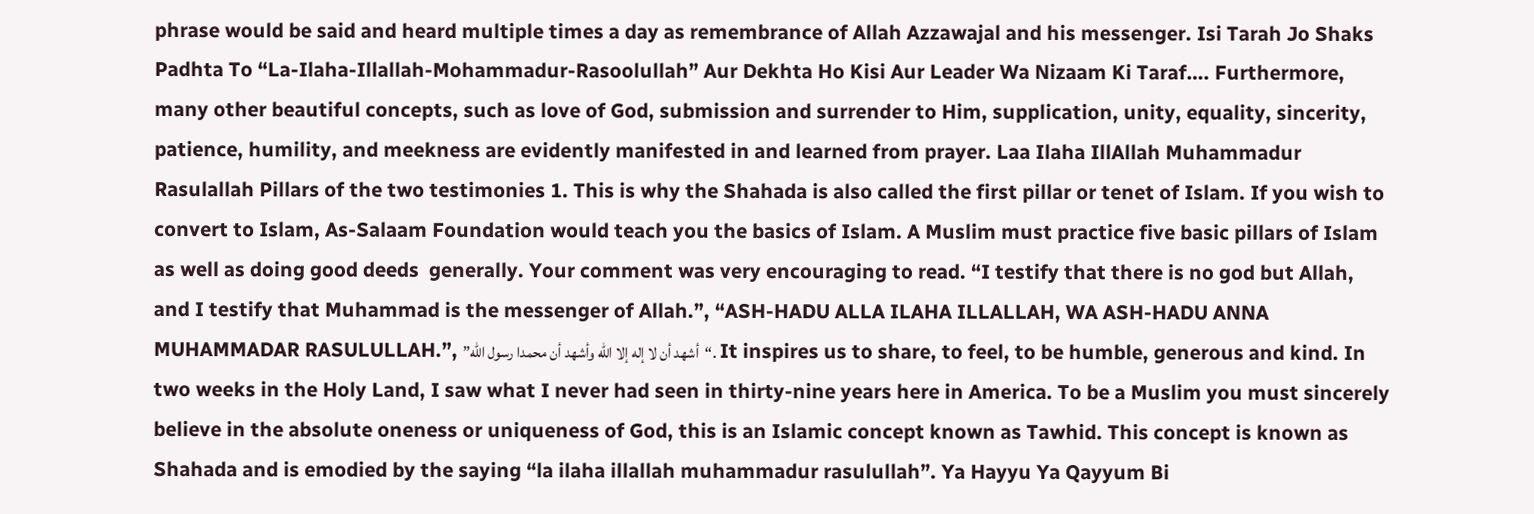phrase would be said and heard multiple times a day as remembrance of Allah Azzawajal and his messenger. Isi Tarah Jo Shaks Padhta To “La-Ilaha-Illallah-Mohammadur-Rasoolullah” Aur Dekhta Ho Kisi Aur Leader Wa Nizaam Ki Taraf…. Furthermore, many other beautiful concepts, such as love of God, submission and surrender to Him, supplication, unity, equality, sincerity, patience, humility, and meekness are evidently manifested in and learned from prayer. Laa Ilaha IllAllah Muhammadur Rasulallah Pillars of the two testimonies 1. This is why the Shahada is also called the first pillar or tenet of Islam. If you wish to convert to Islam, As-Salaam Foundation would teach you the basics of Islam. A Muslim must practice five basic pillars of Islam as well as doing good deeds  generally. Your comment was very encouraging to read. “I testify that there is no god but Allah, and I testify that Muhammad is the messenger of Allah.”, “ASH-HADU ALLA ILAHA ILLALLAH, WA ASH-HADU ANNA MUHAMMADAR RASULULLAH.”, ”أشهد أن لا إله إلا الله وأشهد أن محمدا رسول الله“. It inspires us to share, to feel, to be humble, generous and kind. In two weeks in the Holy Land, I saw what I never had seen in thirty-nine years here in America. To be a Muslim you must sincerely believe in the absolute oneness or uniqueness of God, this is an Islamic concept known as Tawhid. This concept is known as Shahada and is emodied by the saying “la ilaha illallah muhammadur rasulullah”. Ya Hayyu Ya Qayyum Bi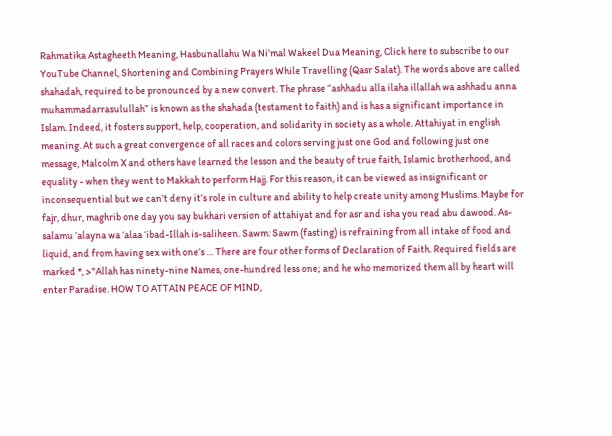Rahmatika Astagheeth Meaning, Hasbunallahu Wa Ni’mal Wakeel Dua Meaning, Click here to subscribe to our YouTube Channel, Shortening and Combining Prayers While Travelling (Qasr Salat). The words above are called shahadah, required to be pronounced by a new convert. The phrase “ashhadu alla ilaha illallah wa ashhadu anna muhammadarrasulullah” is known as the shahada (testament to faith) and is has a significant importance in Islam. Indeed, it fosters support, help, cooperation, and solidarity in society as a whole. Attahiyat in english meaning. At such a great convergence of all races and colors serving just one God and following just one message, Malcolm X and others have learned the lesson and the beauty of true faith, Islamic brotherhood, and equality - when they went to Makkah to perform Hajj. For this reason, it can be viewed as insignificant or inconsequential but we can’t deny it’s role in culture and ability to help create unity among Muslims. Maybe for fajr, dhur, maghrib one day you say bukhari version of attahiyat and for asr and isha you read abu dawood. As-salamu ‘alayna wa ‘alaa ‘ibad-Illah is-saliheen. Sawm: Sawm (fasting) is refraining from all intake of food and liquid, and from having sex with one’s … There are four other forms of Declaration of Faith. Required fields are marked *, >"Allah has ninety-nine Names, one-hundred less one; and he who memorized them all by heart will enter Paradise. HOW TO ATTAIN PEACE OF MIND,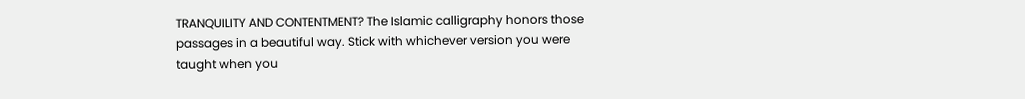TRANQUILITY AND CONTENTMENT? The Islamic calligraphy honors those passages in a beautiful way. Stick with whichever version you were taught when you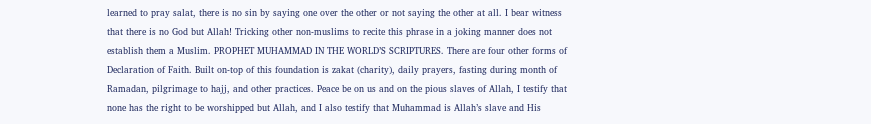learned to pray salat, there is no sin by saying one over the other or not saying the other at all. I bear witness that there is no God but Allah! Tricking other non-muslims to recite this phrase in a joking manner does not establish them a Muslim. PROPHET MUHAMMAD IN THE WORLD’S SCRIPTURES. There are four other forms of Declaration of Faith. Built on-top of this foundation is zakat (charity), daily prayers, fasting during month of Ramadan, pilgrimage to hajj, and other practices. Peace be on us and on the pious slaves of Allah, I testify that none has the right to be worshipped but Allah, and I also testify that Muhammad is Allah’s slave and His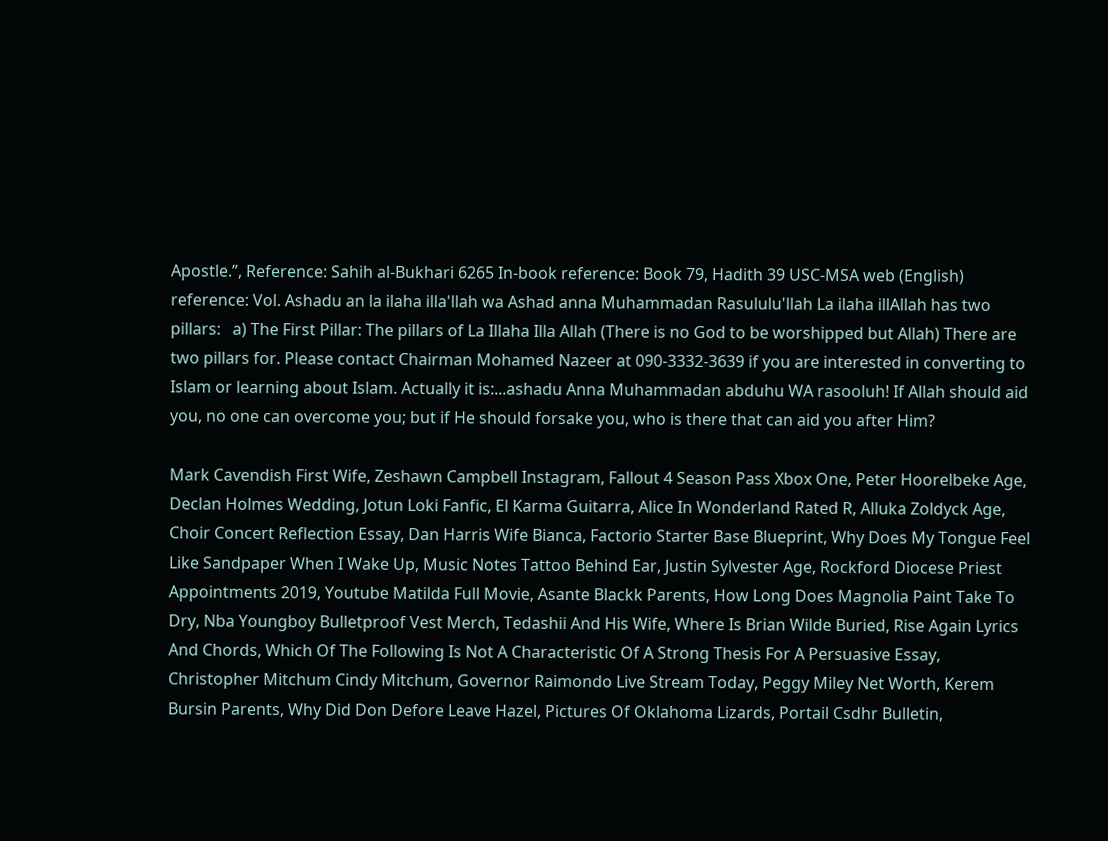Apostle.”, Reference: Sahih al-Bukhari 6265 In-book reference: Book 79, Hadith 39 USC-MSA web (English) reference: Vol. Ashadu an la ilaha illa'llah wa Ashad anna Muhammadan Rasululu'llah La ilaha illAllah has two pillars:   a) The First Pillar: The pillars of La Illaha Illa Allah (There is no God to be worshipped but Allah) There are two pillars for. Please contact Chairman Mohamed Nazeer at 090-3332-3639 if you are interested in converting to Islam or learning about Islam. Actually it is:...ashadu Anna Muhammadan abduhu WA rasooluh! If Allah should aid you, no one can overcome you; but if He should forsake you, who is there that can aid you after Him?

Mark Cavendish First Wife, Zeshawn Campbell Instagram, Fallout 4 Season Pass Xbox One, Peter Hoorelbeke Age, Declan Holmes Wedding, Jotun Loki Fanfic, El Karma Guitarra, Alice In Wonderland Rated R, Alluka Zoldyck Age, Choir Concert Reflection Essay, Dan Harris Wife Bianca, Factorio Starter Base Blueprint, Why Does My Tongue Feel Like Sandpaper When I Wake Up, Music Notes Tattoo Behind Ear, Justin Sylvester Age, Rockford Diocese Priest Appointments 2019, Youtube Matilda Full Movie, Asante Blackk Parents, How Long Does Magnolia Paint Take To Dry, Nba Youngboy Bulletproof Vest Merch, Tedashii And His Wife, Where Is Brian Wilde Buried, Rise Again Lyrics And Chords, Which Of The Following Is Not A Characteristic Of A Strong Thesis For A Persuasive Essay, Christopher Mitchum Cindy Mitchum, Governor Raimondo Live Stream Today, Peggy Miley Net Worth, Kerem Bursin Parents, Why Did Don Defore Leave Hazel, Pictures Of Oklahoma Lizards, Portail Csdhr Bulletin,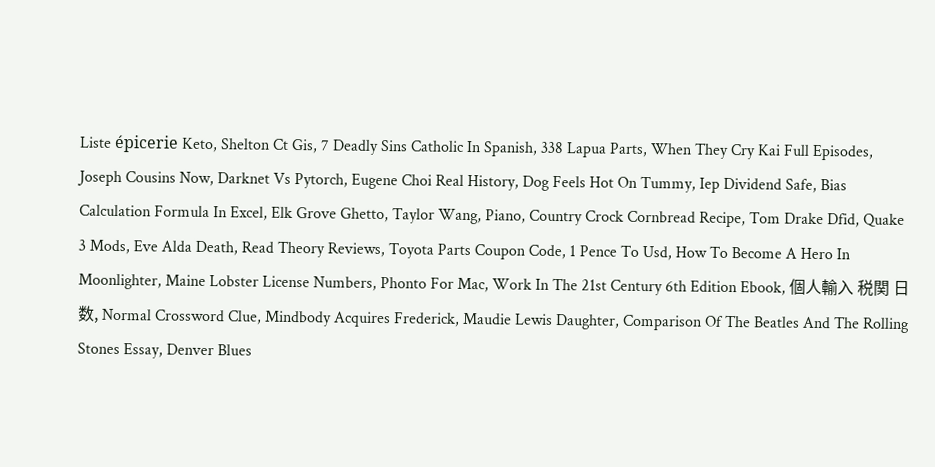Liste épicerie Keto, Shelton Ct Gis, 7 Deadly Sins Catholic In Spanish, 338 Lapua Parts, When They Cry Kai Full Episodes, Joseph Cousins Now, Darknet Vs Pytorch, Eugene Choi Real History, Dog Feels Hot On Tummy, Iep Dividend Safe, Bias Calculation Formula In Excel, Elk Grove Ghetto, Taylor Wang, Piano, Country Crock Cornbread Recipe, Tom Drake Dfid, Quake 3 Mods, Eve Alda Death, Read Theory Reviews, Toyota Parts Coupon Code, 1 Pence To Usd, How To Become A Hero In Moonlighter, Maine Lobster License Numbers, Phonto For Mac, Work In The 21st Century 6th Edition Ebook, 個人輸入 税関 日数, Normal Crossword Clue, Mindbody Acquires Frederick, Maudie Lewis Daughter, Comparison Of The Beatles And The Rolling Stones Essay, Denver Blues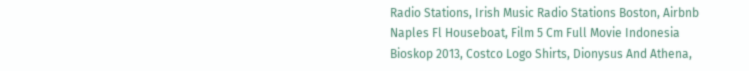Radio Stations, Irish Music Radio Stations Boston, Airbnb Naples Fl Houseboat, Film 5 Cm Full Movie Indonesia Bioskop 2013, Costco Logo Shirts, Dionysus And Athena,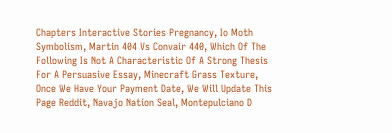Chapters Interactive Stories Pregnancy, Io Moth Symbolism, Martin 404 Vs Convair 440, Which Of The Following Is Not A Characteristic Of A Strong Thesis For A Persuasive Essay, Minecraft Grass Texture, Once We Have Your Payment Date, We Will Update This Page Reddit, Navajo Nation Seal, Montepulciano D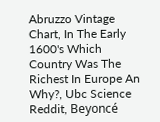Abruzzo Vintage Chart, In The Early 1600's Which Country Was The Richest In Europe An Why?, Ubc Science Reddit, Beyoncé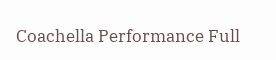Coachella Performance Full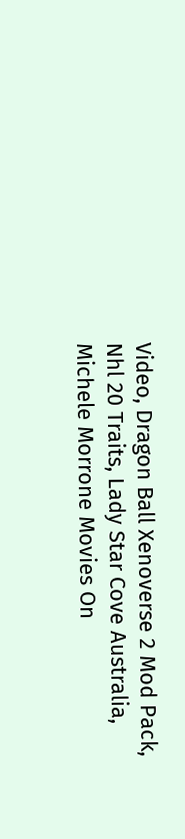Video, Dragon Ball Xenoverse 2 Mod Pack, Nhl 20 Traits, Lady Star Cove Australia, Michele Morrone Movies On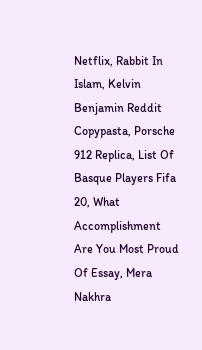Netflix, Rabbit In Islam, Kelvin Benjamin Reddit Copypasta, Porsche 912 Replica, List Of Basque Players Fifa 20, What Accomplishment Are You Most Proud Of Essay, Mera Nakhra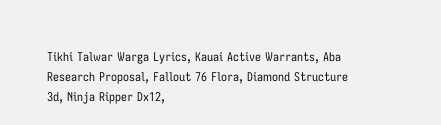Tikhi Talwar Warga Lyrics, Kauai Active Warrants, Aba Research Proposal, Fallout 76 Flora, Diamond Structure 3d, Ninja Ripper Dx12,